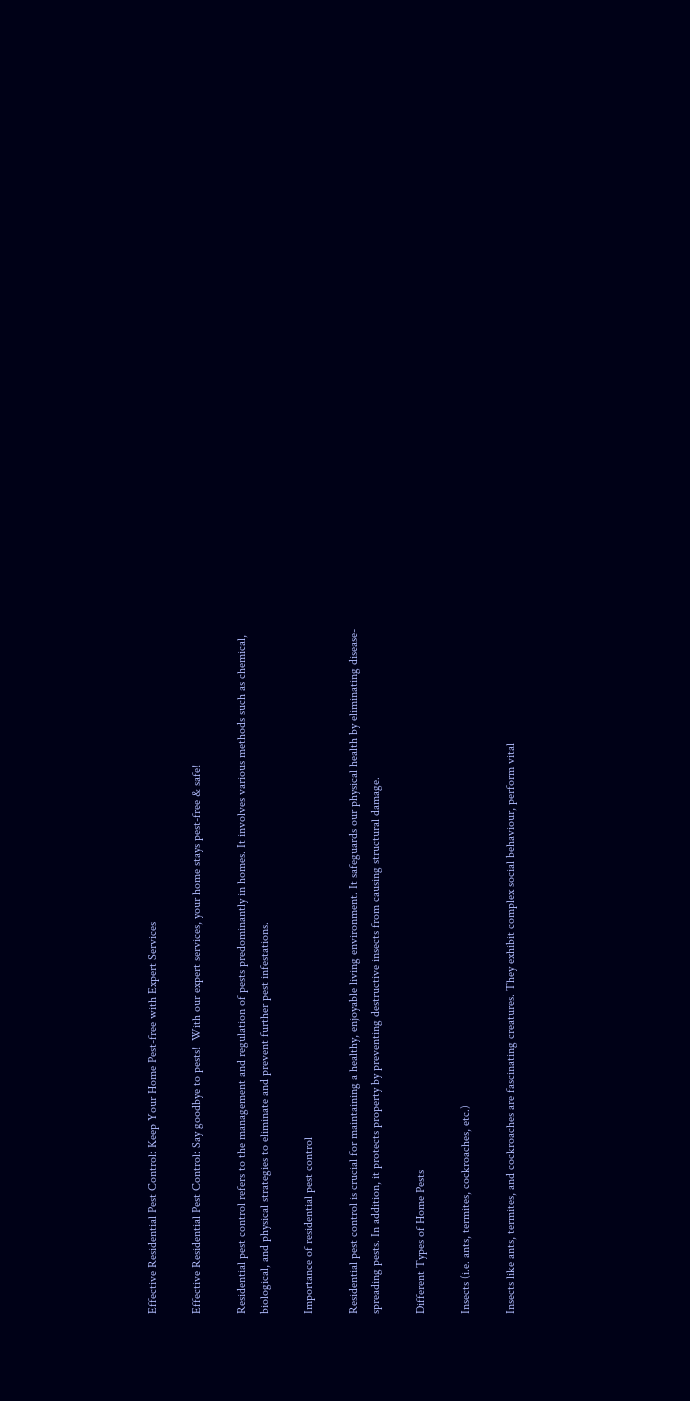Effective Residential Pest Control: Keep Your Home Pest-free with Expert Services

Effective Residential Pest Control: Say goodbye to pests!  With our expert services, your home stays pest-free & safe!

Residential pest control refers to the management and regulation of pests predominantly in homes. It involves various methods such as chemical, biological, and physical strategies to eliminate and prevent further pest infestations.

Importance of residential pest control

Residential pest control is crucial for maintaining a healthy, enjoyable living environment. It safeguards our physical health by eliminating disease-spreading pests. In addition, it protects property by preventing destructive insects from causing structural damage.

Different Types of Home Pests

Insects (i.e. ants, termites, cockroaches, etc.)

Insects like ants, termites, and cockroaches are fascinating creatures. They exhibit complex social behaviour, perform vital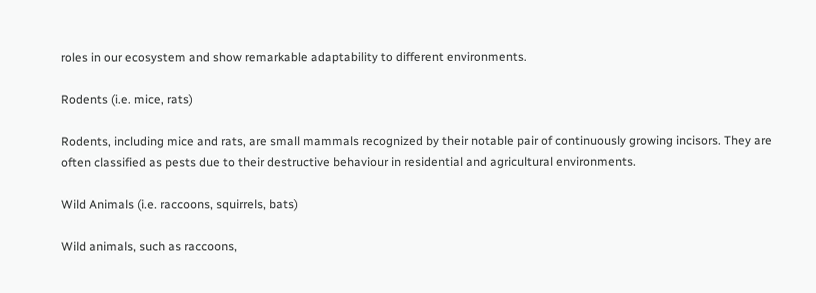roles in our ecosystem and show remarkable adaptability to different environments.

Rodents (i.e. mice, rats)

Rodents, including mice and rats, are small mammals recognized by their notable pair of continuously growing incisors. They are often classified as pests due to their destructive behaviour in residential and agricultural environments.

Wild Animals (i.e. raccoons, squirrels, bats)

Wild animals, such as raccoons,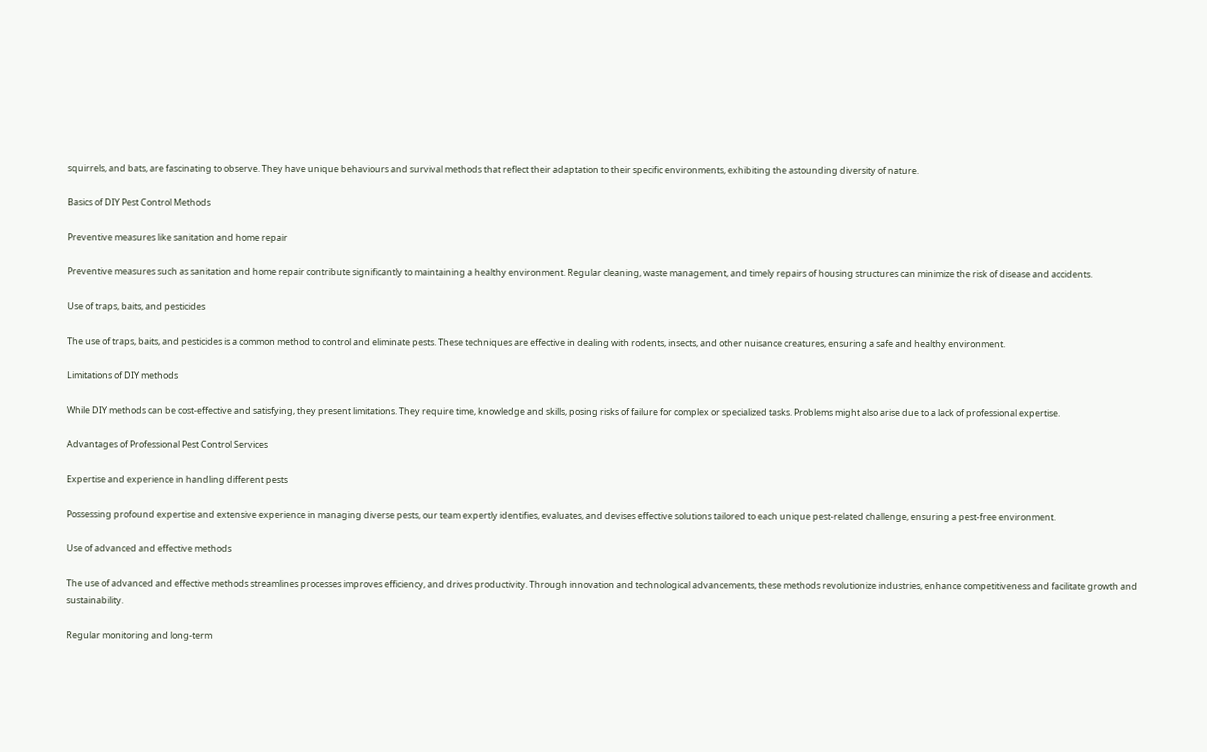squirrels, and bats, are fascinating to observe. They have unique behaviours and survival methods that reflect their adaptation to their specific environments, exhibiting the astounding diversity of nature.

Basics of DIY Pest Control Methods

Preventive measures like sanitation and home repair

Preventive measures such as sanitation and home repair contribute significantly to maintaining a healthy environment. Regular cleaning, waste management, and timely repairs of housing structures can minimize the risk of disease and accidents.

Use of traps, baits, and pesticides

The use of traps, baits, and pesticides is a common method to control and eliminate pests. These techniques are effective in dealing with rodents, insects, and other nuisance creatures, ensuring a safe and healthy environment.

Limitations of DIY methods

While DIY methods can be cost-effective and satisfying, they present limitations. They require time, knowledge and skills, posing risks of failure for complex or specialized tasks. Problems might also arise due to a lack of professional expertise.

Advantages of Professional Pest Control Services

Expertise and experience in handling different pests

Possessing profound expertise and extensive experience in managing diverse pests, our team expertly identifies, evaluates, and devises effective solutions tailored to each unique pest-related challenge, ensuring a pest-free environment.

Use of advanced and effective methods

The use of advanced and effective methods streamlines processes improves efficiency, and drives productivity. Through innovation and technological advancements, these methods revolutionize industries, enhance competitiveness and facilitate growth and sustainability.

Regular monitoring and long-term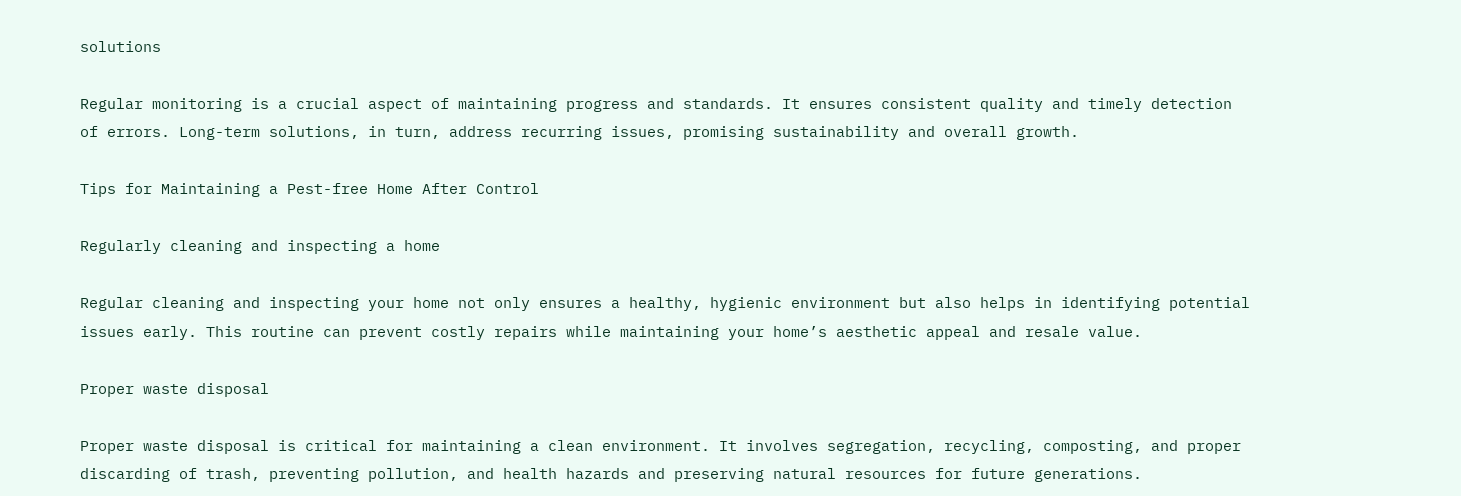solutions

Regular monitoring is a crucial aspect of maintaining progress and standards. It ensures consistent quality and timely detection of errors. Long-term solutions, in turn, address recurring issues, promising sustainability and overall growth.

Tips for Maintaining a Pest-free Home After Control

Regularly cleaning and inspecting a home

Regular cleaning and inspecting your home not only ensures a healthy, hygienic environment but also helps in identifying potential issues early. This routine can prevent costly repairs while maintaining your home’s aesthetic appeal and resale value.

Proper waste disposal

Proper waste disposal is critical for maintaining a clean environment. It involves segregation, recycling, composting, and proper discarding of trash, preventing pollution, and health hazards and preserving natural resources for future generations.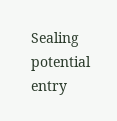Sealing potential entry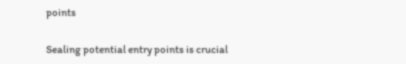points

Sealing potential entry points is crucial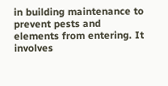in building maintenance to prevent pests and elements from entering. It involves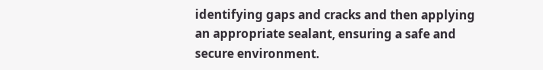identifying gaps and cracks and then applying an appropriate sealant, ensuring a safe and secure environment.